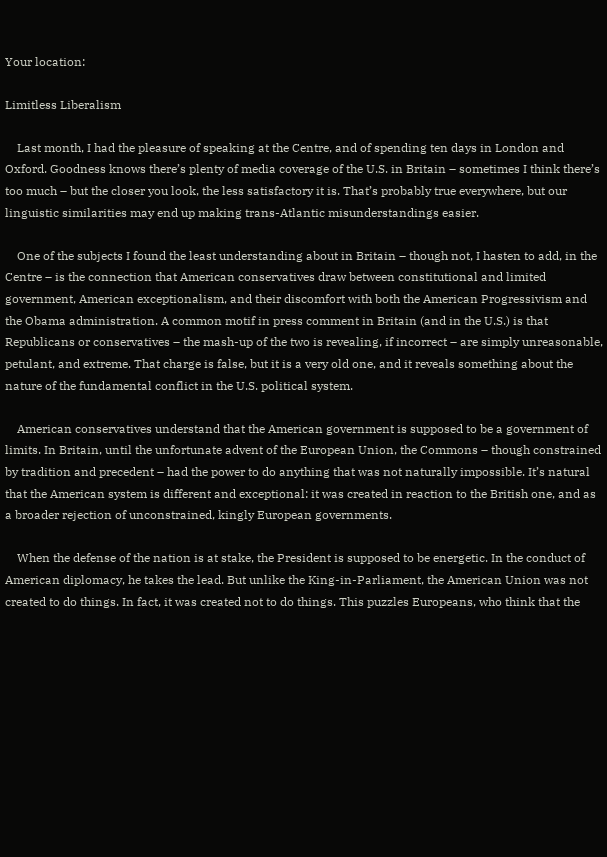Your location:

Limitless Liberalism

    Last month, I had the pleasure of speaking at the Centre, and of spending ten days in London and Oxford. Goodness knows there’s plenty of media coverage of the U.S. in Britain – sometimes I think there’s too much – but the closer you look, the less satisfactory it is. That’s probably true everywhere, but our linguistic similarities may end up making trans-Atlantic misunderstandings easier.

    One of the subjects I found the least understanding about in Britain – though not, I hasten to add, in the Centre – is the connection that American conservatives draw between constitutional and limited government, American exceptionalism, and their discomfort with both the American Progressivism and the Obama administration. A common motif in press comment in Britain (and in the U.S.) is that Republicans or conservatives – the mash-up of the two is revealing, if incorrect – are simply unreasonable, petulant, and extreme. That charge is false, but it is a very old one, and it reveals something about the nature of the fundamental conflict in the U.S. political system.

    American conservatives understand that the American government is supposed to be a government of limits. In Britain, until the unfortunate advent of the European Union, the Commons – though constrained by tradition and precedent – had the power to do anything that was not naturally impossible. It’s natural that the American system is different and exceptional: it was created in reaction to the British one, and as a broader rejection of unconstrained, kingly European governments.

    When the defense of the nation is at stake, the President is supposed to be energetic. In the conduct of American diplomacy, he takes the lead. But unlike the King-in-Parliament, the American Union was not created to do things. In fact, it was created not to do things. This puzzles Europeans, who think that the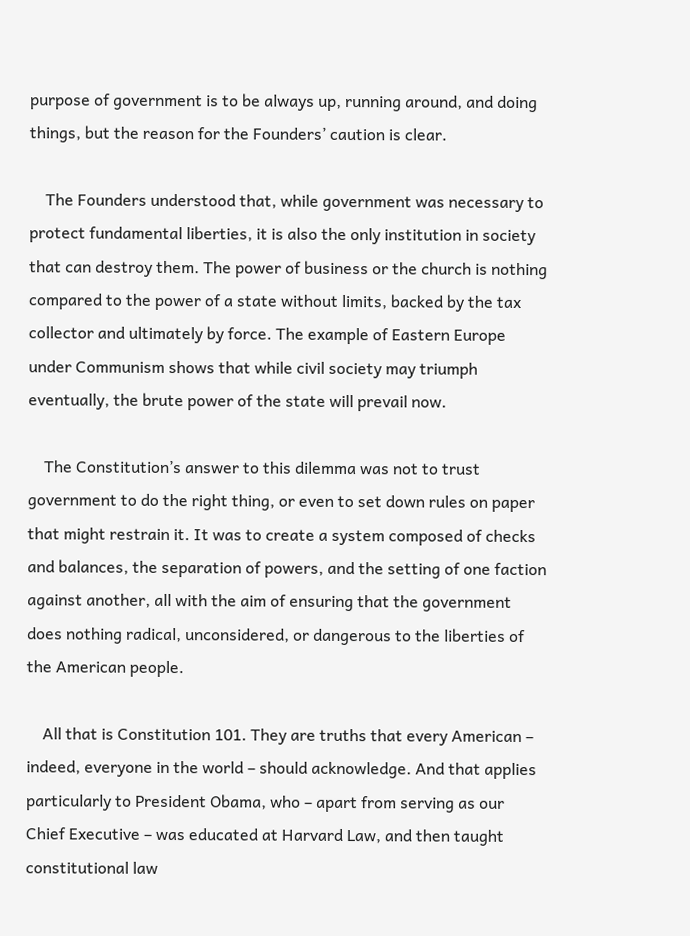purpose of government is to be always up, running around, and doing things, but the reason for the Founders’ caution is clear.

    The Founders understood that, while government was necessary to protect fundamental liberties, it is also the only institution in society that can destroy them. The power of business or the church is nothing compared to the power of a state without limits, backed by the tax collector and ultimately by force. The example of Eastern Europe under Communism shows that while civil society may triumph eventually, the brute power of the state will prevail now.

    The Constitution’s answer to this dilemma was not to trust government to do the right thing, or even to set down rules on paper that might restrain it. It was to create a system composed of checks and balances, the separation of powers, and the setting of one faction against another, all with the aim of ensuring that the government does nothing radical, unconsidered, or dangerous to the liberties of the American people.

    All that is Constitution 101. They are truths that every American – indeed, everyone in the world – should acknowledge. And that applies particularly to President Obama, who – apart from serving as our Chief Executive – was educated at Harvard Law, and then taught constitutional law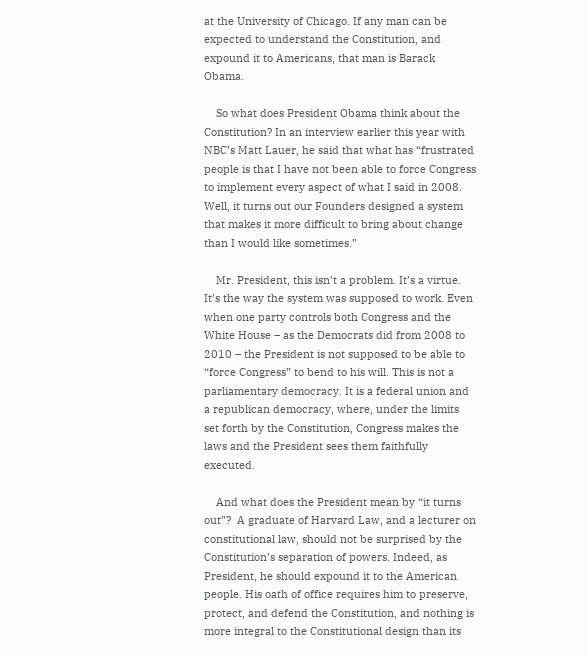at the University of Chicago. If any man can be expected to understand the Constitution, and expound it to Americans, that man is Barack Obama.

    So what does President Obama think about the Constitution? In an interview earlier this year with NBC’s Matt Lauer, he said that what has “frustrated people is that I have not been able to force Congress to implement every aspect of what I said in 2008. Well, it turns out our Founders designed a system that makes it more difficult to bring about change than I would like sometimes.”

    Mr. President, this isn’t a problem. It’s a virtue. It’s the way the system was supposed to work. Even when one party controls both Congress and the White House – as the Democrats did from 2008 to 2010 – the President is not supposed to be able to “force Congress” to bend to his will. This is not a parliamentary democracy. It is a federal union and a republican democracy, where, under the limits set forth by the Constitution, Congress makes the laws and the President sees them faithfully executed.

    And what does the President mean by “it turns out”?  A graduate of Harvard Law, and a lecturer on constitutional law, should not be surprised by the Constitution’s separation of powers. Indeed, as President, he should expound it to the American people. His oath of office requires him to preserve, protect, and defend the Constitution, and nothing is more integral to the Constitutional design than its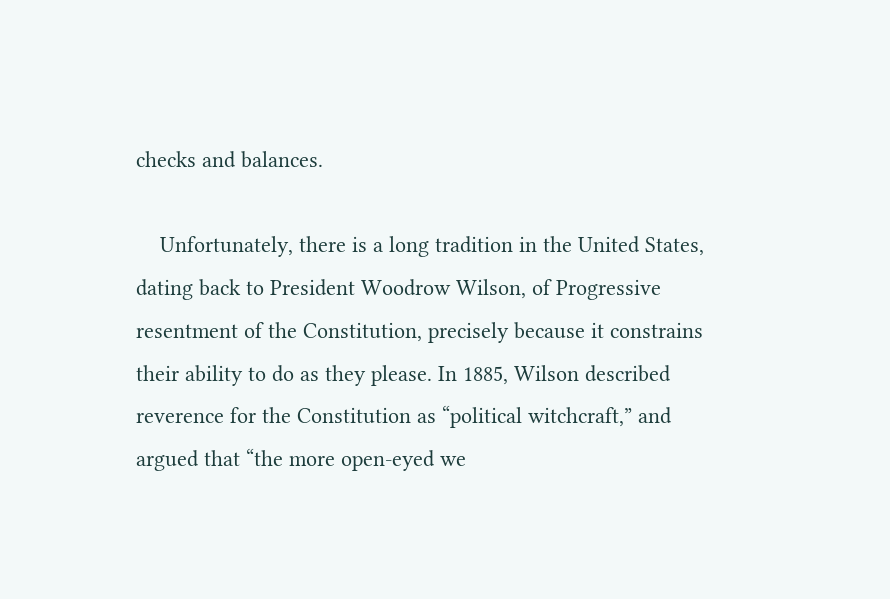checks and balances.

    Unfortunately, there is a long tradition in the United States, dating back to President Woodrow Wilson, of Progressive resentment of the Constitution, precisely because it constrains their ability to do as they please. In 1885, Wilson described reverence for the Constitution as “political witchcraft,” and argued that “the more open-eyed we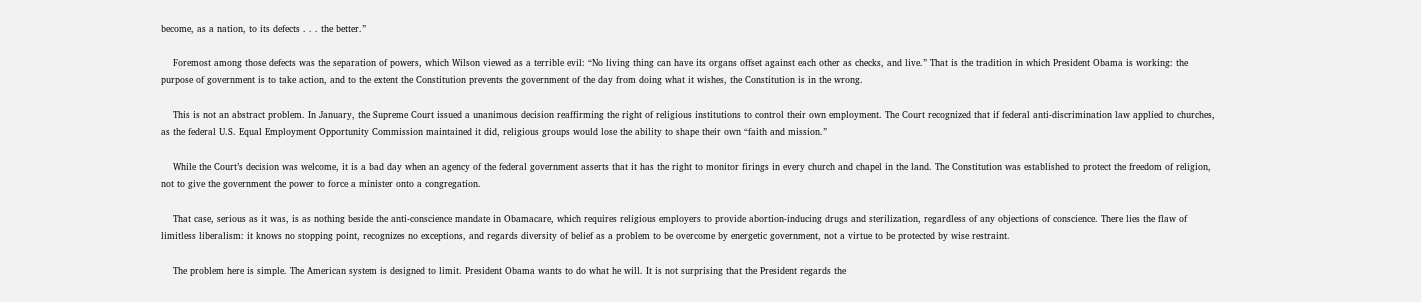become, as a nation, to its defects . . . the better.”

    Foremost among those defects was the separation of powers, which Wilson viewed as a terrible evil: “No living thing can have its organs offset against each other as checks, and live.” That is the tradition in which President Obama is working: the purpose of government is to take action, and to the extent the Constitution prevents the government of the day from doing what it wishes, the Constitution is in the wrong.

    This is not an abstract problem. In January, the Supreme Court issued a unanimous decision reaffirming the right of religious institutions to control their own employment. The Court recognized that if federal anti-discrimination law applied to churches, as the federal U.S. Equal Employment Opportunity Commission maintained it did, religious groups would lose the ability to shape their own “faith and mission.”

    While the Court’s decision was welcome, it is a bad day when an agency of the federal government asserts that it has the right to monitor firings in every church and chapel in the land. The Constitution was established to protect the freedom of religion, not to give the government the power to force a minister onto a congregation.

    That case, serious as it was, is as nothing beside the anti-conscience mandate in Obamacare, which requires religious employers to provide abortion-inducing drugs and sterilization, regardless of any objections of conscience. There lies the flaw of limitless liberalism: it knows no stopping point, recognizes no exceptions, and regards diversity of belief as a problem to be overcome by energetic government, not a virtue to be protected by wise restraint.

    The problem here is simple. The American system is designed to limit. President Obama wants to do what he will. It is not surprising that the President regards the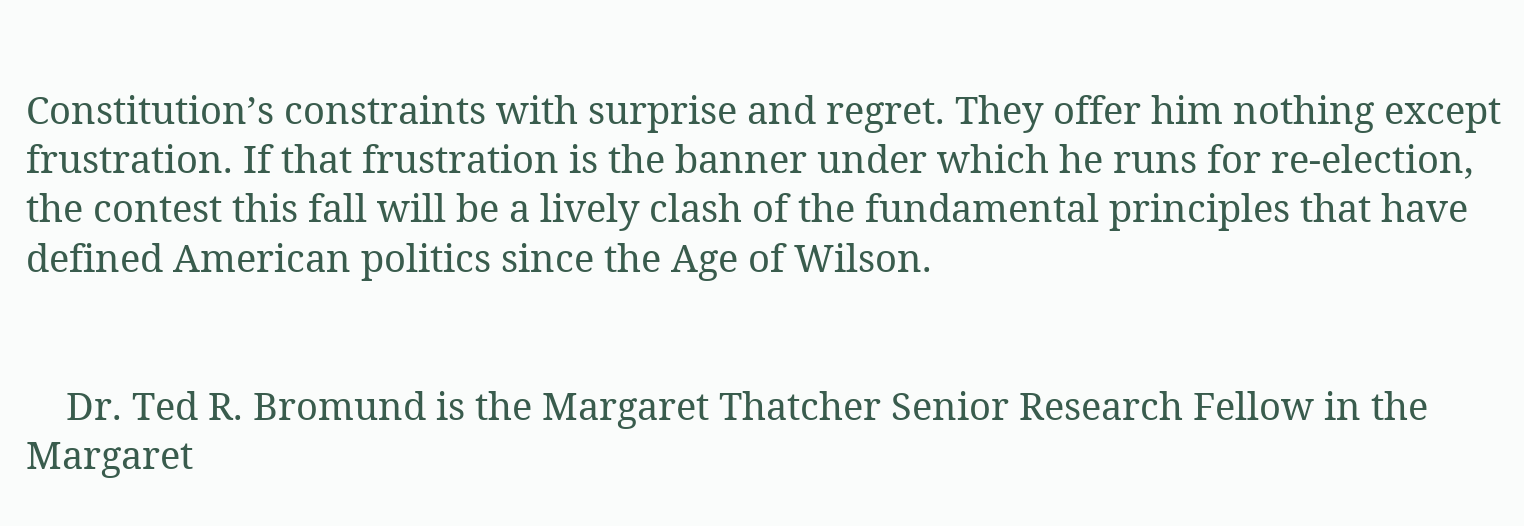Constitution’s constraints with surprise and regret. They offer him nothing except frustration. If that frustration is the banner under which he runs for re-election, the contest this fall will be a lively clash of the fundamental principles that have defined American politics since the Age of Wilson.


    Dr. Ted R. Bromund is the Margaret Thatcher Senior Research Fellow in the Margaret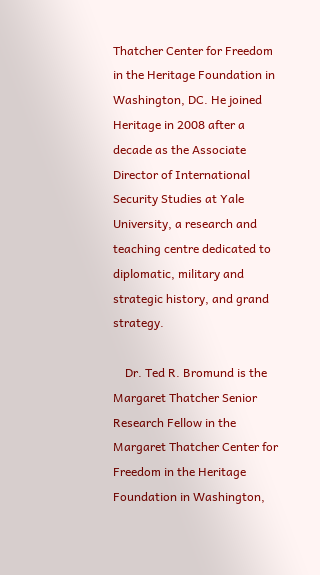Thatcher Center for Freedom in the Heritage Foundation in Washington, DC. He joined Heritage in 2008 after a decade as the Associate Director of International Security Studies at Yale University, a research and teaching centre dedicated to diplomatic, military and strategic history, and grand strategy.

    Dr. Ted R. Bromund is the Margaret Thatcher Senior Research Fellow in the Margaret Thatcher Center for Freedom in the Heritage Foundation in Washington,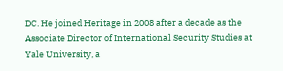DC. He joined Heritage in 2008 after a decade as the Associate Director of International Security Studies at Yale University, a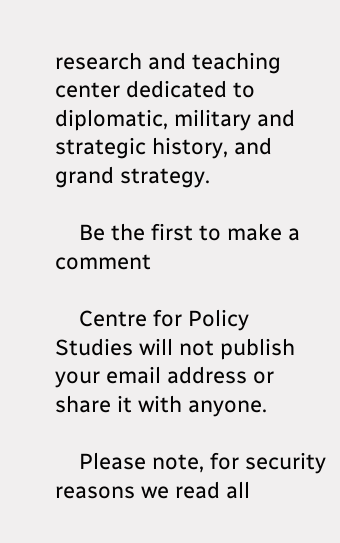research and teaching center dedicated to diplomatic, military and strategic history, and grand strategy.

    Be the first to make a comment

    Centre for Policy Studies will not publish your email address or share it with anyone.

    Please note, for security reasons we read all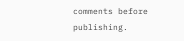comments before publishing.